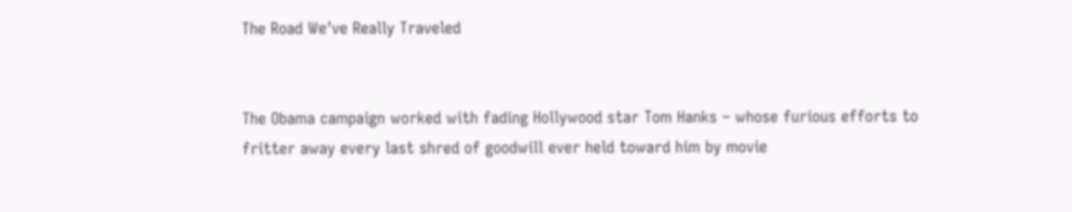The Road We've Really Traveled


The Obama campaign worked with fading Hollywood star Tom Hanks – whose furious efforts to fritter away every last shred of goodwill ever held toward him by movie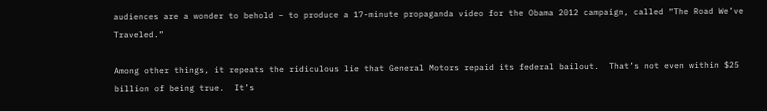audiences are a wonder to behold – to produce a 17-minute propaganda video for the Obama 2012 campaign, called “The Road We’ve Traveled.”

Among other things, it repeats the ridiculous lie that General Motors repaid its federal bailout.  That’s not even within $25 billion of being true.  It’s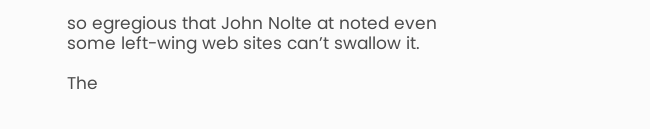so egregious that John Nolte at noted even some left-wing web sites can’t swallow it.

The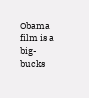Obama film is a big-bucks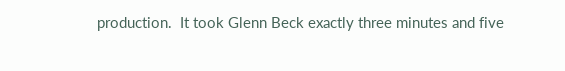production.  It took Glenn Beck exactly three minutes and five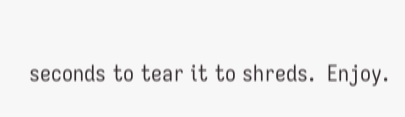seconds to tear it to shreds.  Enjoy.